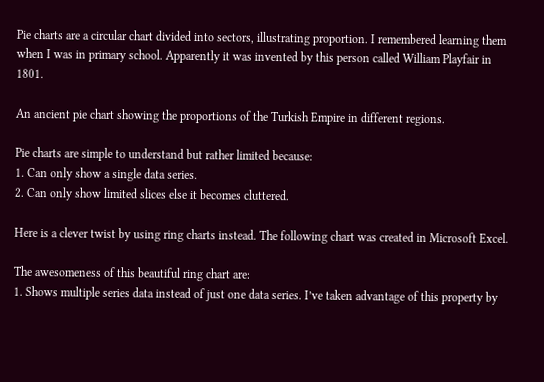Pie charts are a circular chart divided into sectors, illustrating proportion. I remembered learning them when I was in primary school. Apparently it was invented by this person called William Playfair in 1801.

An ancient pie chart showing the proportions of the Turkish Empire in different regions.

Pie charts are simple to understand but rather limited because:
1. Can only show a single data series.
2. Can only show limited slices else it becomes cluttered.

Here is a clever twist by using ring charts instead. The following chart was created in Microsoft Excel.

The awesomeness of this beautiful ring chart are:
1. Shows multiple series data instead of just one data series. I’ve taken advantage of this property by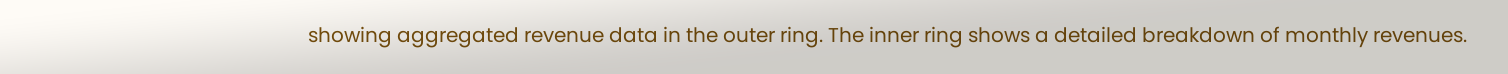showing aggregated revenue data in the outer ring. The inner ring shows a detailed breakdown of monthly revenues.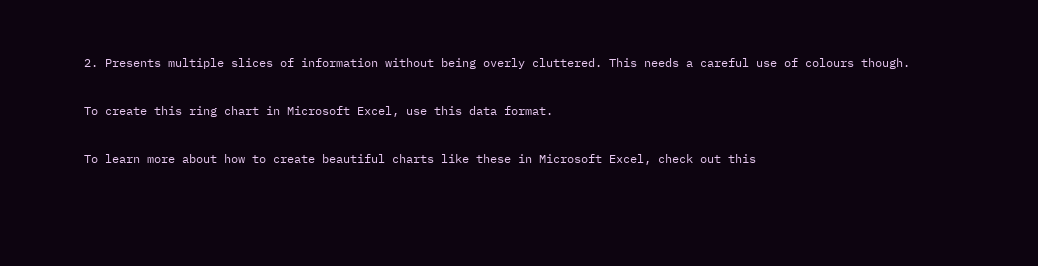2. Presents multiple slices of information without being overly cluttered. This needs a careful use of colours though.

To create this ring chart in Microsoft Excel, use this data format.

To learn more about how to create beautiful charts like these in Microsoft Excel, check out this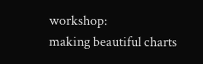workshop:
making beautiful charts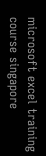microsoft excel training course singapore